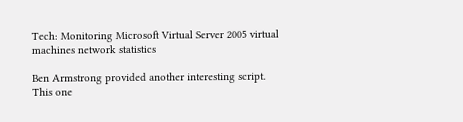Tech: Monitoring Microsoft Virtual Server 2005 virtual machines network statistics

Ben Armstrong provided another interesting script. This one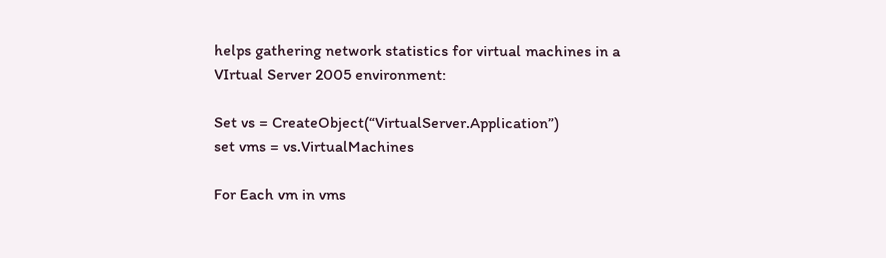helps gathering network statistics for virtual machines in a VIrtual Server 2005 environment:

Set vs = CreateObject(“VirtualServer.Application”)
set vms = vs.VirtualMachines

For Each vm in vms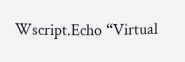Wscript.Echo “Virtual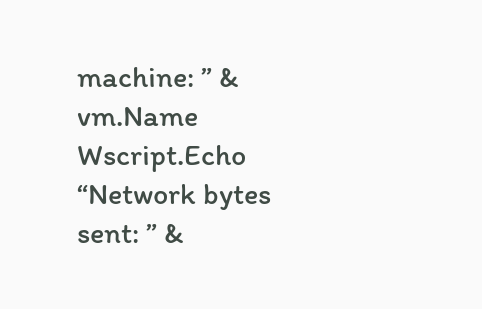machine: ” & vm.Name
Wscript.Echo “Network bytes sent: ” &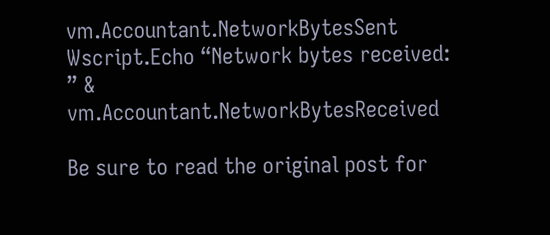vm.Accountant.NetworkBytesSent
Wscript.Echo “Network bytes received: ” & vm.Accountant.NetworkBytesReceived

Be sure to read the original post for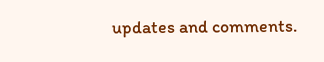updates and comments.